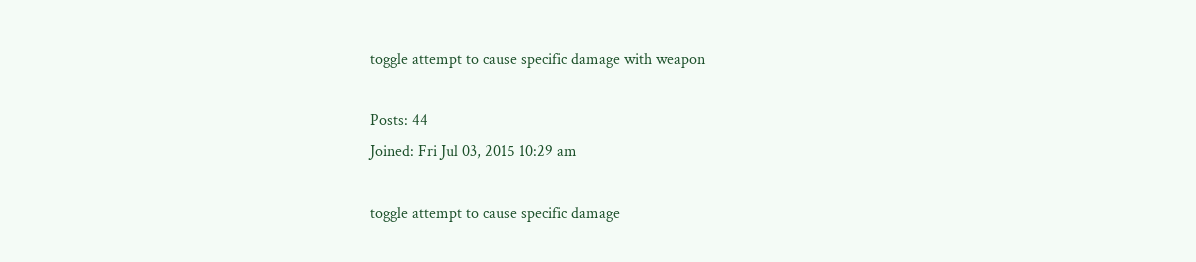toggle attempt to cause specific damage with weapon

Posts: 44
Joined: Fri Jul 03, 2015 10:29 am

toggle attempt to cause specific damage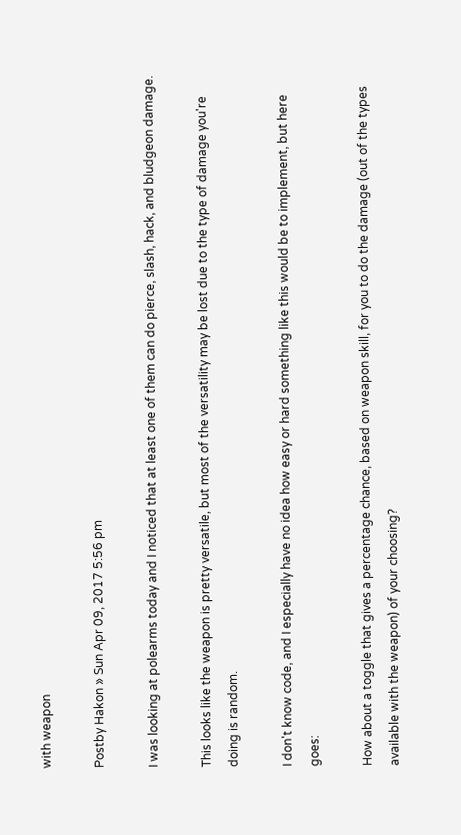with weapon

Postby Hakon » Sun Apr 09, 2017 5:56 pm

I was looking at polearms today and I noticed that at least one of them can do pierce, slash, hack, and bludgeon damage.

This looks like the weapon is pretty versatile, but most of the versatility may be lost due to the type of damage you're doing is random.

I don't know code, and I especially have no idea how easy or hard something like this would be to implement, but here goes:

How about a toggle that gives a percentage chance, based on weapon skill, for you to do the damage (out of the types available with the weapon) of your choosing?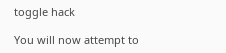toggle hack

You will now attempt to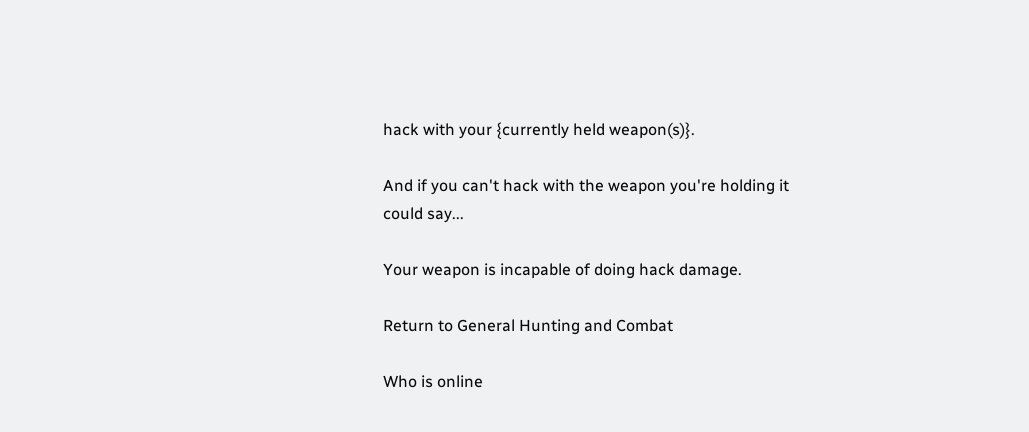hack with your {currently held weapon(s)}.

And if you can't hack with the weapon you're holding it could say...

Your weapon is incapable of doing hack damage.

Return to General Hunting and Combat

Who is online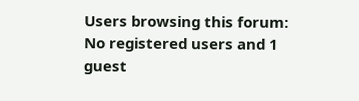Users browsing this forum: No registered users and 1 guest